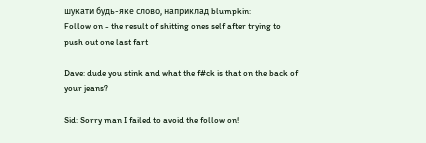шукати будь-яке слово, наприклад blumpkin:
Follow on - the result of shitting ones self after trying to push out one last fart

Dave: dude you stink and what the f#ck is that on the back of your jeans?

Sid: Sorry man I failed to avoid the follow on!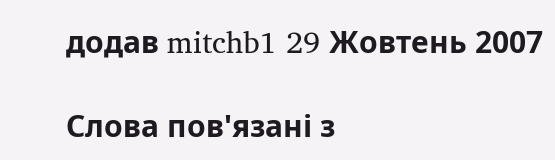додав mitchb1 29 Жовтень 2007

Слова пов'язані з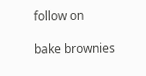follow on

bake brownies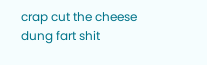crap cut the cheese dung fart shit